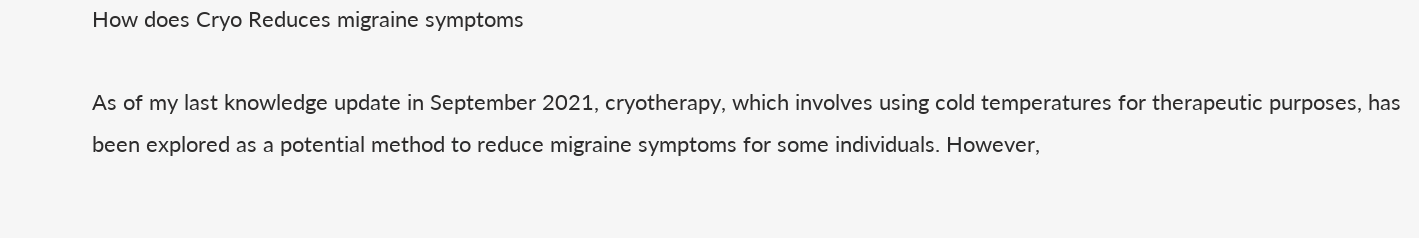How does Cryo Reduces migraine symptoms

As of my last knowledge update in September 2021, cryotherapy, which involves using cold temperatures for therapeutic purposes, has been explored as a potential method to reduce migraine symptoms for some individuals. However,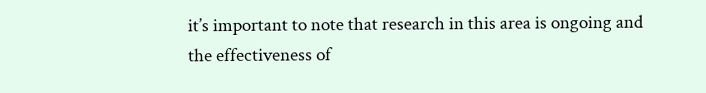it’s important to note that research in this area is ongoing and the effectiveness of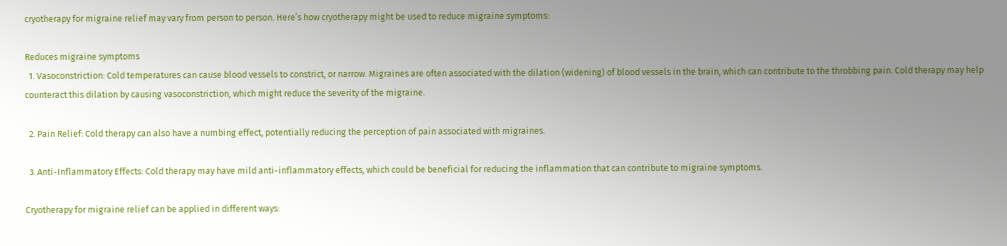cryotherapy for migraine relief may vary from person to person. Here’s how cryotherapy might be used to reduce migraine symptoms:

Reduces migraine symptoms
  1. Vasoconstriction: Cold temperatures can cause blood vessels to constrict, or narrow. Migraines are often associated with the dilation (widening) of blood vessels in the brain, which can contribute to the throbbing pain. Cold therapy may help counteract this dilation by causing vasoconstriction, which might reduce the severity of the migraine.

  2. Pain Relief: Cold therapy can also have a numbing effect, potentially reducing the perception of pain associated with migraines.

  3. Anti-Inflammatory Effects: Cold therapy may have mild anti-inflammatory effects, which could be beneficial for reducing the inflammation that can contribute to migraine symptoms.

Cryotherapy for migraine relief can be applied in different ways: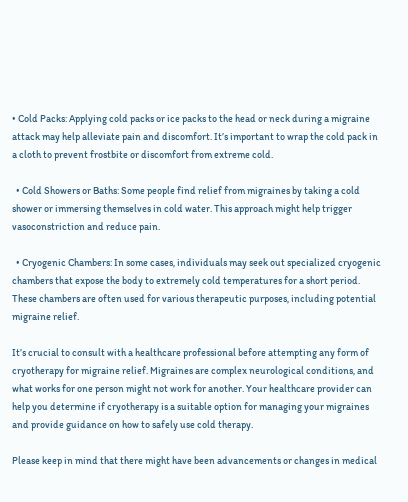• Cold Packs: Applying cold packs or ice packs to the head or neck during a migraine attack may help alleviate pain and discomfort. It’s important to wrap the cold pack in a cloth to prevent frostbite or discomfort from extreme cold.

  • Cold Showers or Baths: Some people find relief from migraines by taking a cold shower or immersing themselves in cold water. This approach might help trigger vasoconstriction and reduce pain.

  • Cryogenic Chambers: In some cases, individuals may seek out specialized cryogenic chambers that expose the body to extremely cold temperatures for a short period. These chambers are often used for various therapeutic purposes, including potential migraine relief.

It’s crucial to consult with a healthcare professional before attempting any form of cryotherapy for migraine relief. Migraines are complex neurological conditions, and what works for one person might not work for another. Your healthcare provider can help you determine if cryotherapy is a suitable option for managing your migraines and provide guidance on how to safely use cold therapy.

Please keep in mind that there might have been advancements or changes in medical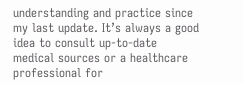understanding and practice since my last update. It’s always a good idea to consult up-to-date medical sources or a healthcare professional for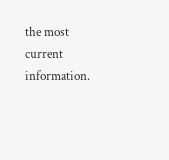the most current information.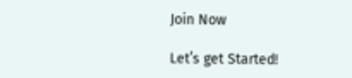Join Now

Let’s get Started!